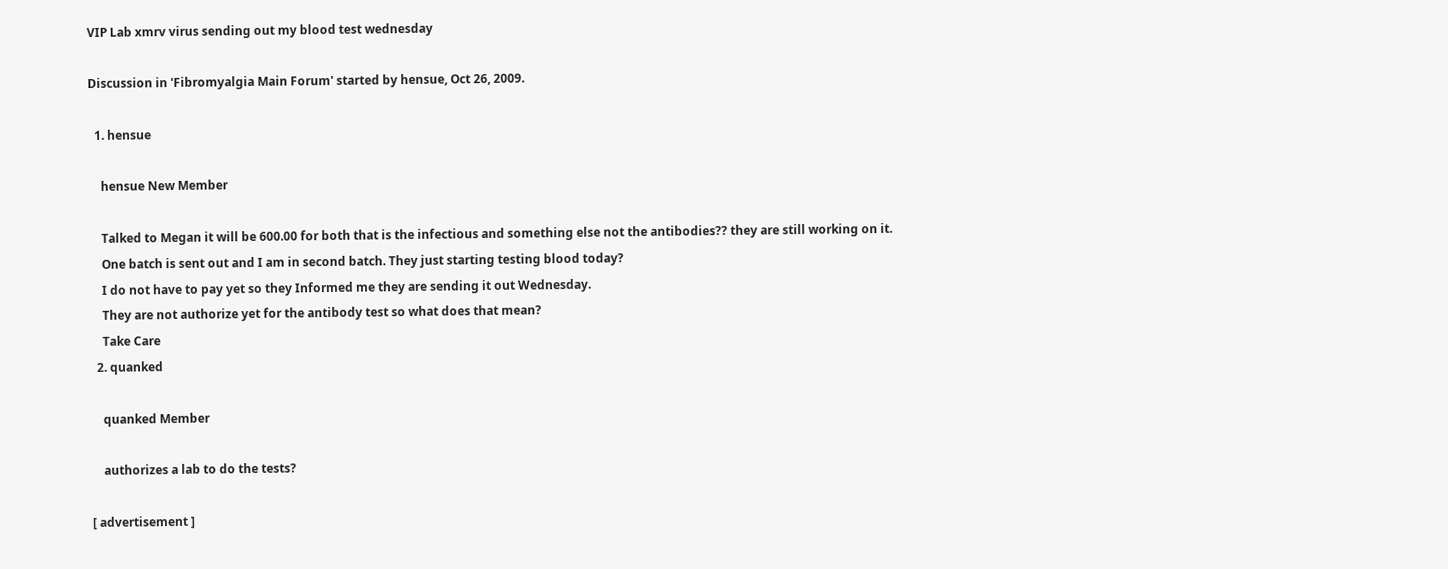VIP Lab xmrv virus sending out my blood test wednesday

Discussion in 'Fibromyalgia Main Forum' started by hensue, Oct 26, 2009.

  1. hensue

    hensue New Member

    Talked to Megan it will be 600.00 for both that is the infectious and something else not the antibodies?? they are still working on it.
    One batch is sent out and I am in second batch. They just starting testing blood today?
    I do not have to pay yet so they Informed me they are sending it out Wednesday.
    They are not authorize yet for the antibody test so what does that mean?
    Take Care
  2. quanked

    quanked Member

    authorizes a lab to do the tests?

[ advertisement ]